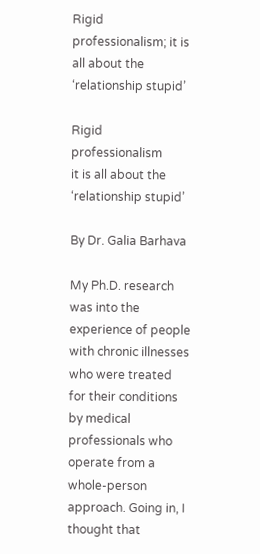Rigid professionalism; it is all about the ‘relationship stupid’

Rigid professionalism
it is all about the ‘relationship stupid’

By Dr. Galia Barhava

My Ph.D. research was into the experience of people with chronic illnesses who were treated for their conditions by medical professionals who operate from a whole-person approach. Going in, I thought that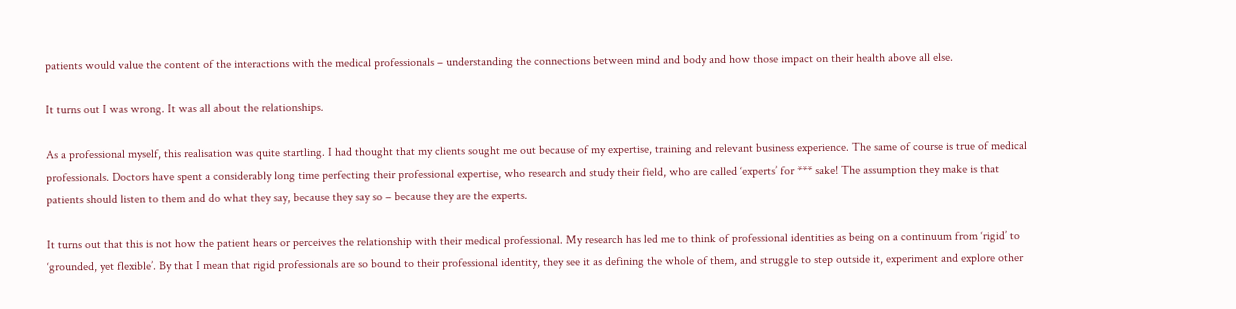patients would value the content of the interactions with the medical professionals – understanding the connections between mind and body and how those impact on their health above all else.

It turns out I was wrong. It was all about the relationships.

As a professional myself, this realisation was quite startling. I had thought that my clients sought me out because of my expertise, training and relevant business experience. The same of course is true of medical professionals. Doctors have spent a considerably long time perfecting their professional expertise, who research and study their field, who are called ‘experts’ for *** sake! The assumption they make is that patients should listen to them and do what they say, because they say so – because they are the experts.

It turns out that this is not how the patient hears or perceives the relationship with their medical professional. My research has led me to think of professional identities as being on a continuum from ‘rigid’ to ‘grounded, yet flexible’. By that I mean that rigid professionals are so bound to their professional identity, they see it as defining the whole of them, and struggle to step outside it, experiment and explore other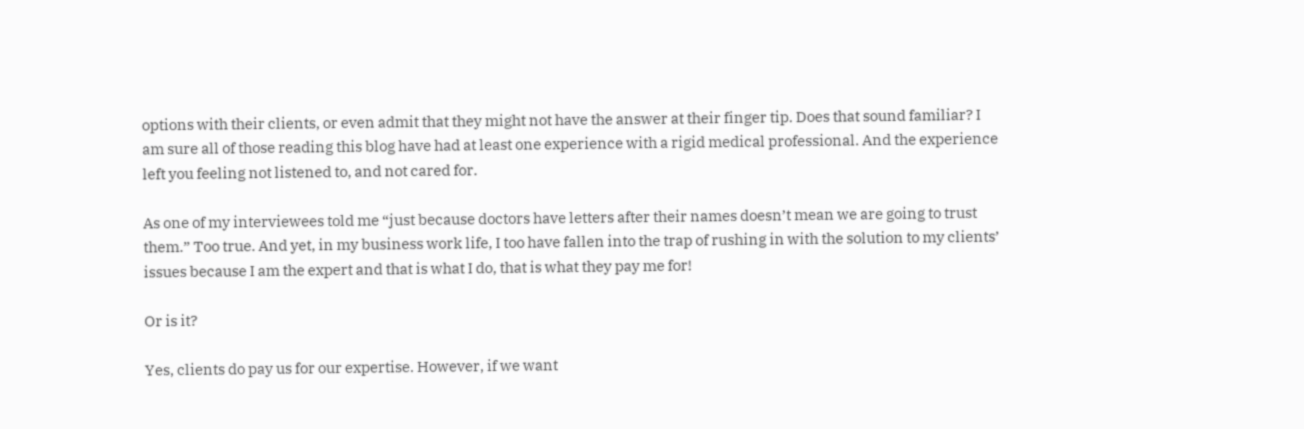options with their clients, or even admit that they might not have the answer at their finger tip. Does that sound familiar? I am sure all of those reading this blog have had at least one experience with a rigid medical professional. And the experience left you feeling not listened to, and not cared for.

As one of my interviewees told me “just because doctors have letters after their names doesn’t mean we are going to trust them.” Too true. And yet, in my business work life, I too have fallen into the trap of rushing in with the solution to my clients’ issues because I am the expert and that is what I do, that is what they pay me for!

Or is it?

Yes, clients do pay us for our expertise. However, if we want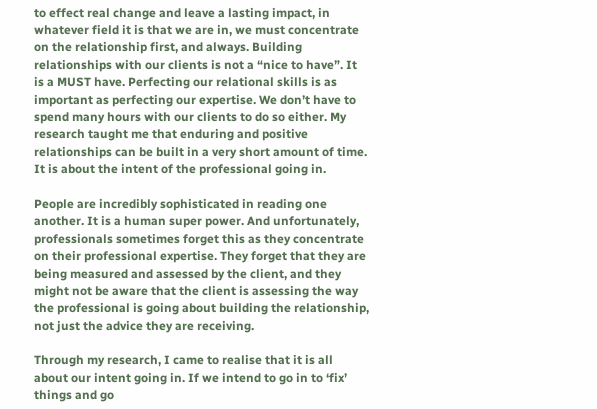to effect real change and leave a lasting impact, in whatever field it is that we are in, we must concentrate on the relationship first, and always. Building relationships with our clients is not a “nice to have”. It is a MUST have. Perfecting our relational skills is as important as perfecting our expertise. We don’t have to spend many hours with our clients to do so either. My research taught me that enduring and positive relationships can be built in a very short amount of time. It is about the intent of the professional going in.

People are incredibly sophisticated in reading one another. It is a human super power. And unfortunately, professionals sometimes forget this as they concentrate on their professional expertise. They forget that they are being measured and assessed by the client, and they might not be aware that the client is assessing the way the professional is going about building the relationship, not just the advice they are receiving.

Through my research, I came to realise that it is all about our intent going in. If we intend to go in to ‘fix’ things and go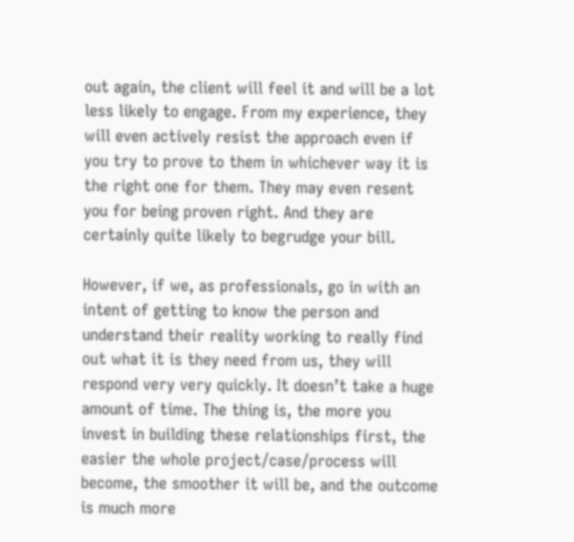out again, the client will feel it and will be a lot less likely to engage. From my experience, they will even actively resist the approach even if you try to prove to them in whichever way it is the right one for them. They may even resent you for being proven right. And they are certainly quite likely to begrudge your bill.

However, if we, as professionals, go in with an intent of getting to know the person and understand their reality working to really find out what it is they need from us, they will respond very very quickly. It doesn’t take a huge amount of time. The thing is, the more you invest in building these relationships first, the easier the whole project/case/process will become, the smoother it will be, and the outcome is much more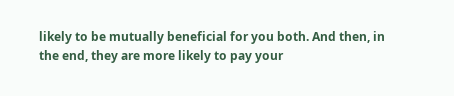likely to be mutually beneficial for you both. And then, in the end, they are more likely to pay your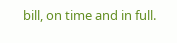bill, on time and in full.